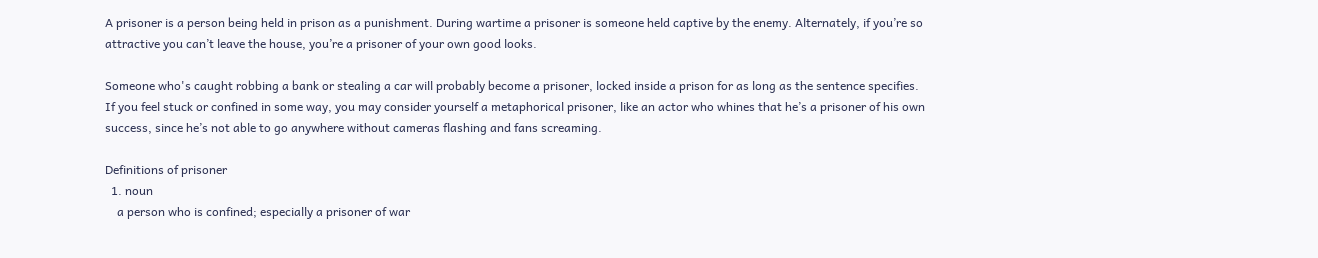A prisoner is a person being held in prison as a punishment. During wartime a prisoner is someone held captive by the enemy. Alternately, if you’re so attractive you can’t leave the house, you’re a prisoner of your own good looks.

Someone who's caught robbing a bank or stealing a car will probably become a prisoner, locked inside a prison for as long as the sentence specifies. If you feel stuck or confined in some way, you may consider yourself a metaphorical prisoner, like an actor who whines that he’s a prisoner of his own success, since he’s not able to go anywhere without cameras flashing and fans screaming.

Definitions of prisoner
  1. noun
    a person who is confined; especially a prisoner of war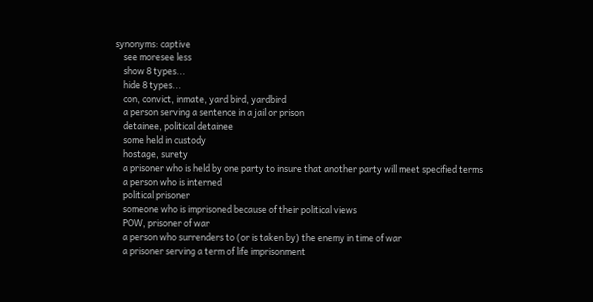synonyms: captive
    see moresee less
    show 8 types...
    hide 8 types...
    con, convict, inmate, yard bird, yardbird
    a person serving a sentence in a jail or prison
    detainee, political detainee
    some held in custody
    hostage, surety
    a prisoner who is held by one party to insure that another party will meet specified terms
    a person who is interned
    political prisoner
    someone who is imprisoned because of their political views
    POW, prisoner of war
    a person who surrenders to (or is taken by) the enemy in time of war
    a prisoner serving a term of life imprisonment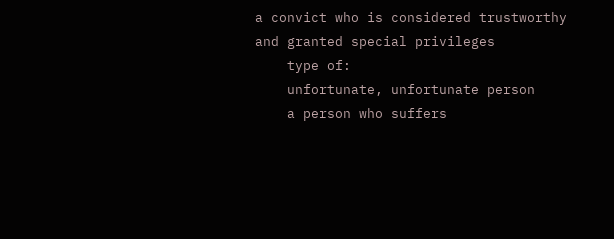a convict who is considered trustworthy and granted special privileges
    type of:
    unfortunate, unfortunate person
    a person who suffers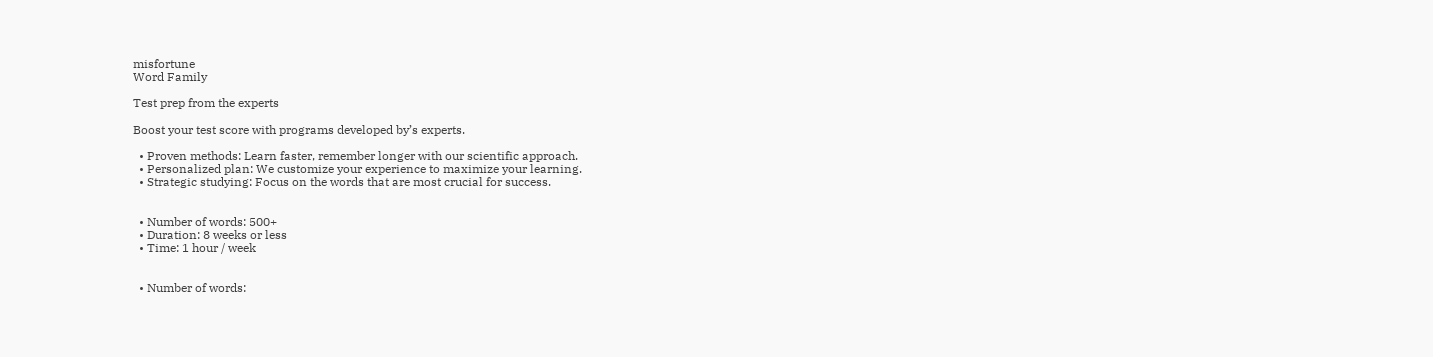misfortune
Word Family

Test prep from the experts

Boost your test score with programs developed by’s experts.

  • Proven methods: Learn faster, remember longer with our scientific approach.
  • Personalized plan: We customize your experience to maximize your learning.
  • Strategic studying: Focus on the words that are most crucial for success.


  • Number of words: 500+
  • Duration: 8 weeks or less
  • Time: 1 hour / week


  • Number of words: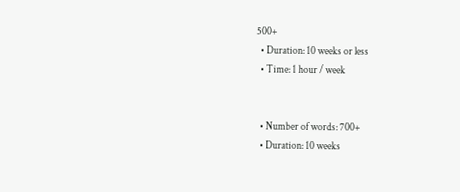500+
  • Duration: 10 weeks or less
  • Time: 1 hour / week


  • Number of words: 700+
  • Duration: 10 weeks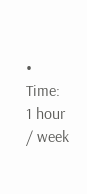• Time: 1 hour / week